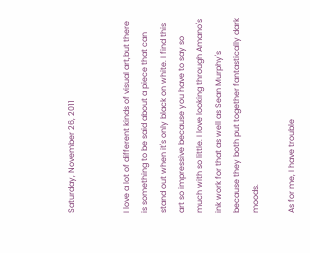Saturday, November 26, 2011


I love a lot of different kinds of visual art,but there is something to be said about a piece that can stand out when it's only black on white. I find this art so impressive because you have to say so much with so little. I love looking through Amano's ink work for that as well as Sean Murphy's because they both put together fantastically dark moods.

As for me, I have trouble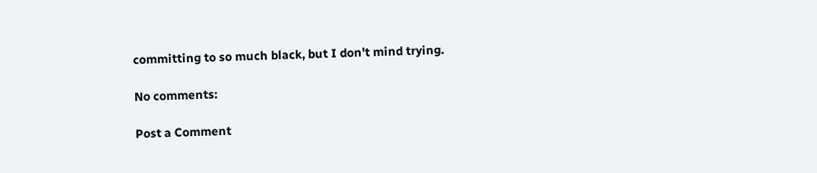committing to so much black, but I don't mind trying.

No comments:

Post a Comment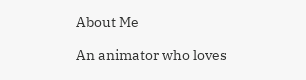About Me

An animator who loves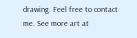drawing. Feel free to contact me. See more art at